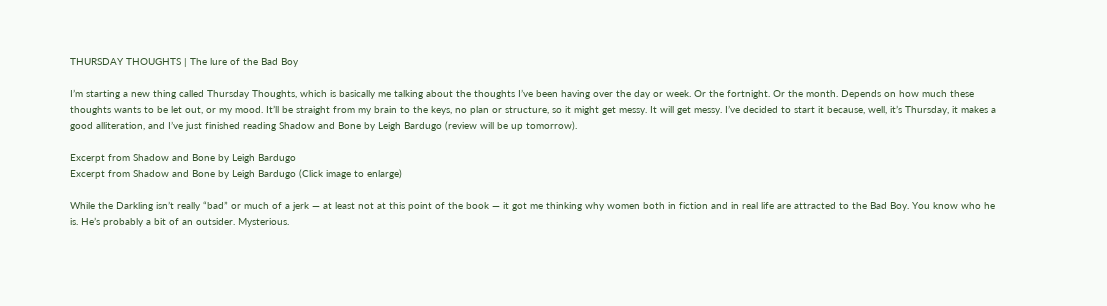THURSDAY THOUGHTS | The lure of the Bad Boy

I’m starting a new thing called Thursday Thoughts, which is basically me talking about the thoughts I’ve been having over the day or week. Or the fortnight. Or the month. Depends on how much these thoughts wants to be let out, or my mood. It’ll be straight from my brain to the keys, no plan or structure, so it might get messy. It will get messy. I’ve decided to start it because, well, it’s Thursday, it makes a good alliteration, and I’ve just finished reading Shadow and Bone by Leigh Bardugo (review will be up tomorrow).

Excerpt from Shadow and Bone by Leigh Bardugo
Excerpt from Shadow and Bone by Leigh Bardugo (Click image to enlarge)

While the Darkling isn’t really “bad” or much of a jerk — at least not at this point of the book — it got me thinking why women both in fiction and in real life are attracted to the Bad Boy. You know who he is. He’s probably a bit of an outsider. Mysterious.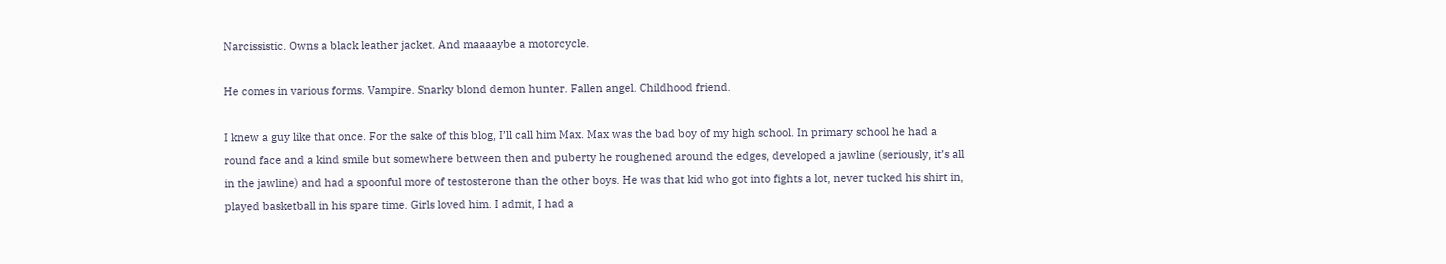Narcissistic. Owns a black leather jacket. And maaaaybe a motorcycle.

He comes in various forms. Vampire. Snarky blond demon hunter. Fallen angel. Childhood friend.

I knew a guy like that once. For the sake of this blog, I’ll call him Max. Max was the bad boy of my high school. In primary school he had a round face and a kind smile but somewhere between then and puberty he roughened around the edges, developed a jawline (seriously, it’s all in the jawline) and had a spoonful more of testosterone than the other boys. He was that kid who got into fights a lot, never tucked his shirt in, played basketball in his spare time. Girls loved him. I admit, I had a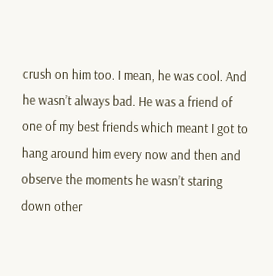crush on him too. I mean, he was cool. And he wasn’t always bad. He was a friend of one of my best friends which meant I got to hang around him every now and then and observe the moments he wasn’t staring down other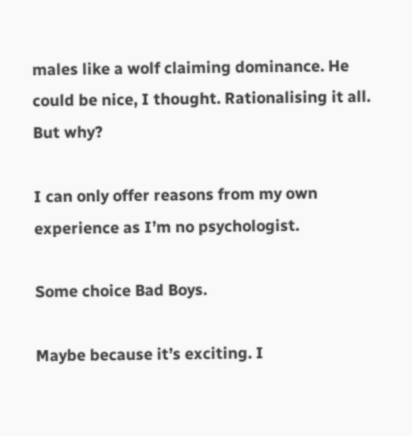males like a wolf claiming dominance. He could be nice, I thought. Rationalising it all. But why?

I can only offer reasons from my own experience as I’m no psychologist.

Some choice Bad Boys.

Maybe because it’s exciting. I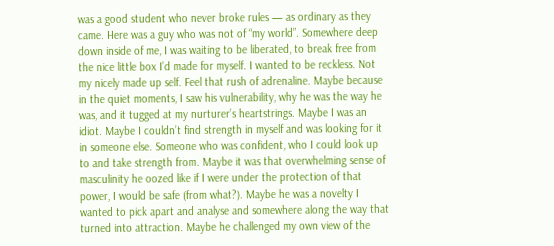was a good student who never broke rules — as ordinary as they came. Here was a guy who was not of “my world”. Somewhere deep down inside of me, I was waiting to be liberated, to break free from the nice little box I’d made for myself. I wanted to be reckless. Not my nicely made up self. Feel that rush of adrenaline. Maybe because in the quiet moments, I saw his vulnerability, why he was the way he was, and it tugged at my nurturer’s heartstrings. Maybe I was an idiot. Maybe I couldn’t find strength in myself and was looking for it in someone else. Someone who was confident, who I could look up to and take strength from. Maybe it was that overwhelming sense of masculinity he oozed like if I were under the protection of that power, I would be safe (from what?). Maybe he was a novelty I wanted to pick apart and analyse and somewhere along the way that turned into attraction. Maybe he challenged my own view of the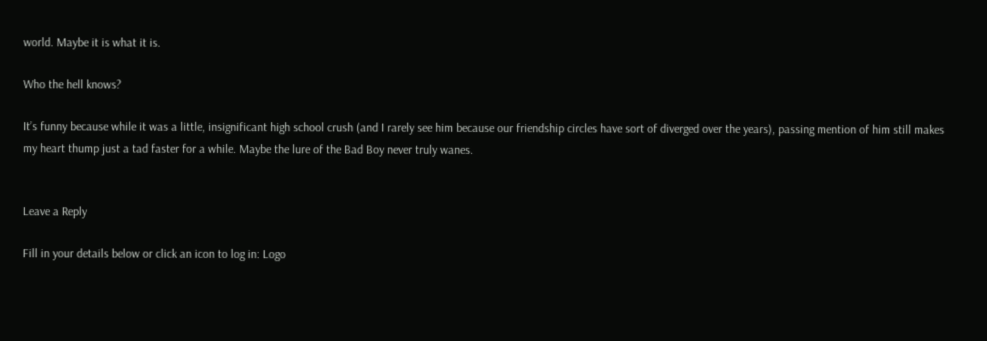world. Maybe it is what it is.

Who the hell knows?

It’s funny because while it was a little, insignificant high school crush (and I rarely see him because our friendship circles have sort of diverged over the years), passing mention of him still makes my heart thump just a tad faster for a while. Maybe the lure of the Bad Boy never truly wanes.


Leave a Reply

Fill in your details below or click an icon to log in: Logo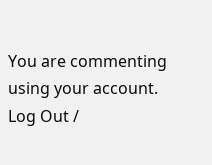You are commenting using your account. Log Out /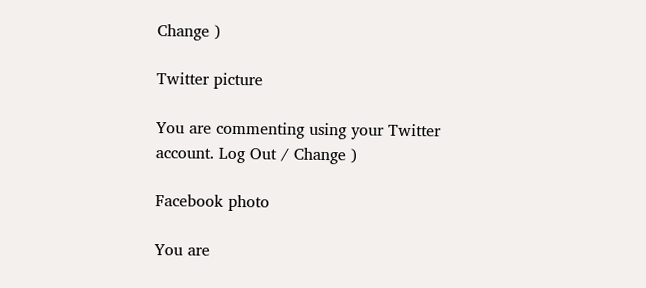Change )

Twitter picture

You are commenting using your Twitter account. Log Out / Change )

Facebook photo

You are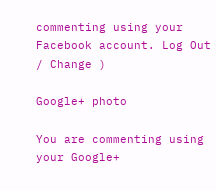commenting using your Facebook account. Log Out / Change )

Google+ photo

You are commenting using your Google+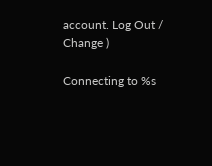account. Log Out / Change )

Connecting to %s